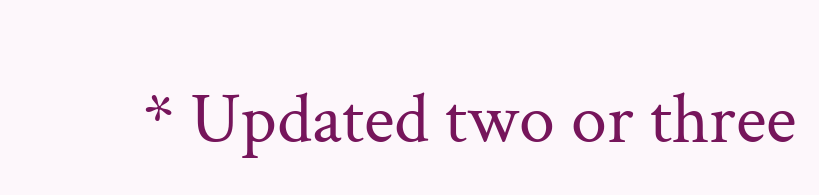* Updated two or three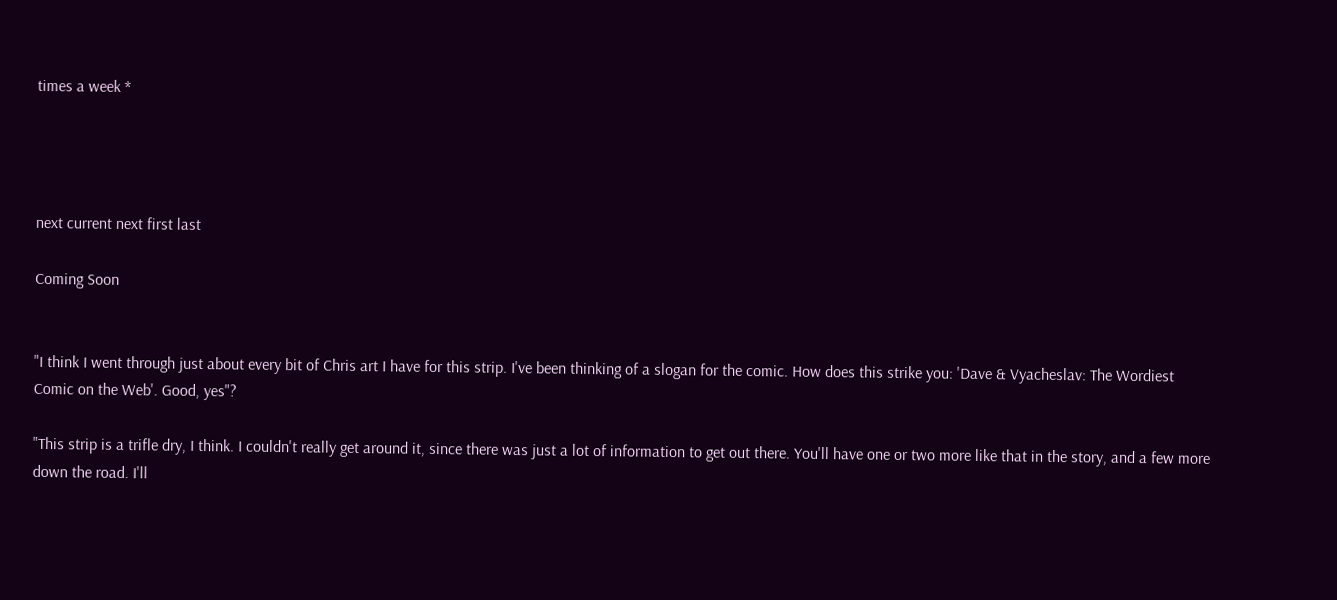times a week *




next current next first last

Coming Soon


"I think I went through just about every bit of Chris art I have for this strip. I've been thinking of a slogan for the comic. How does this strike you: 'Dave & Vyacheslav: The Wordiest Comic on the Web'. Good, yes"?

"This strip is a trifle dry, I think. I couldn't really get around it, since there was just a lot of information to get out there. You'll have one or two more like that in the story, and a few more down the road. I'll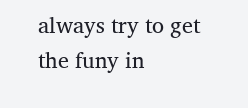always try to get the funy in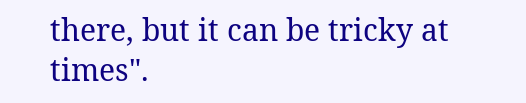there, but it can be tricky at times".